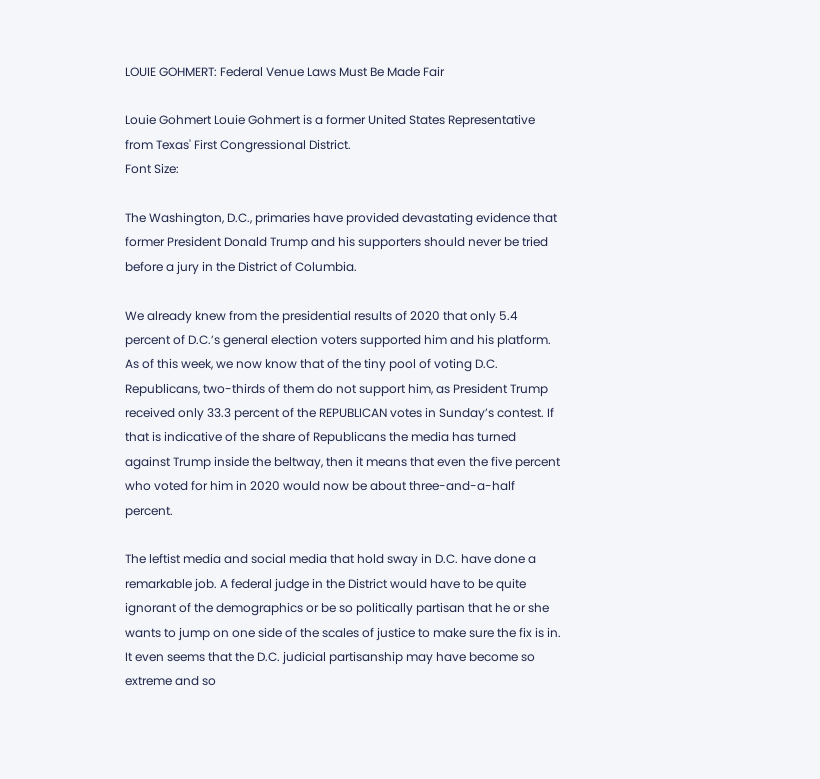LOUIE GOHMERT: Federal Venue Laws Must Be Made Fair

Louie Gohmert Louie Gohmert is a former United States Representative from Texas' First Congressional District.
Font Size:

The Washington, D.C., primaries have provided devastating evidence that former President Donald Trump and his supporters should never be tried before a jury in the District of Columbia.

We already knew from the presidential results of 2020 that only 5.4 percent of D.C.’s general election voters supported him and his platform. As of this week, we now know that of the tiny pool of voting D.C. Republicans, two-thirds of them do not support him, as President Trump received only 33.3 percent of the REPUBLICAN votes in Sunday’s contest. If that is indicative of the share of Republicans the media has turned against Trump inside the beltway, then it means that even the five percent who voted for him in 2020 would now be about three-and-a-half percent.

The leftist media and social media that hold sway in D.C. have done a remarkable job. A federal judge in the District would have to be quite ignorant of the demographics or be so politically partisan that he or she wants to jump on one side of the scales of justice to make sure the fix is in. It even seems that the D.C. judicial partisanship may have become so extreme and so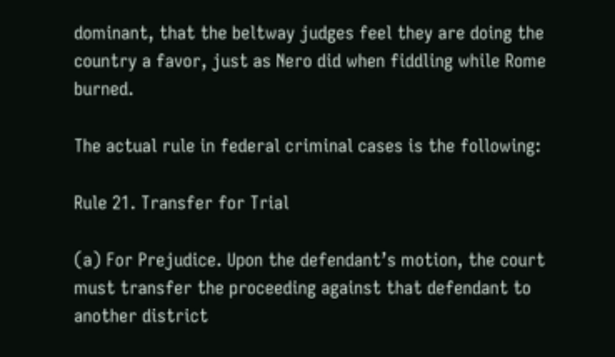dominant, that the beltway judges feel they are doing the country a favor, just as Nero did when fiddling while Rome burned.

The actual rule in federal criminal cases is the following:

Rule 21. Transfer for Trial

(a) For Prejudice. Upon the defendant’s motion, the court must transfer the proceeding against that defendant to another district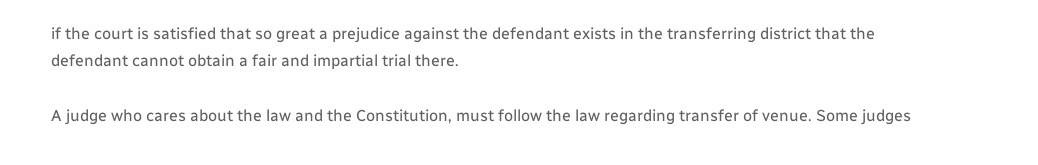if the court is satisfied that so great a prejudice against the defendant exists in the transferring district that the defendant cannot obtain a fair and impartial trial there.

A judge who cares about the law and the Constitution, must follow the law regarding transfer of venue. Some judges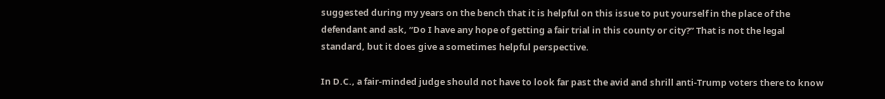suggested during my years on the bench that it is helpful on this issue to put yourself in the place of the defendant and ask, “Do I have any hope of getting a fair trial in this county or city?” That is not the legal standard, but it does give a sometimes helpful perspective.

In D.C., a fair-minded judge should not have to look far past the avid and shrill anti-Trump voters there to know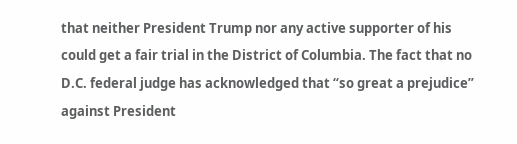that neither President Trump nor any active supporter of his could get a fair trial in the District of Columbia. The fact that no D.C. federal judge has acknowledged that “so great a prejudice” against President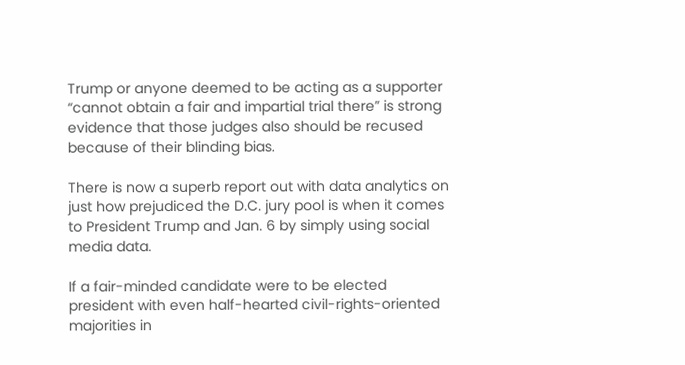Trump or anyone deemed to be acting as a supporter “cannot obtain a fair and impartial trial there” is strong evidence that those judges also should be recused because of their blinding bias.

There is now a superb report out with data analytics on just how prejudiced the D.C. jury pool is when it comes to President Trump and Jan. 6 by simply using social media data.

If a fair-minded candidate were to be elected president with even half-hearted civil-rights-oriented majorities in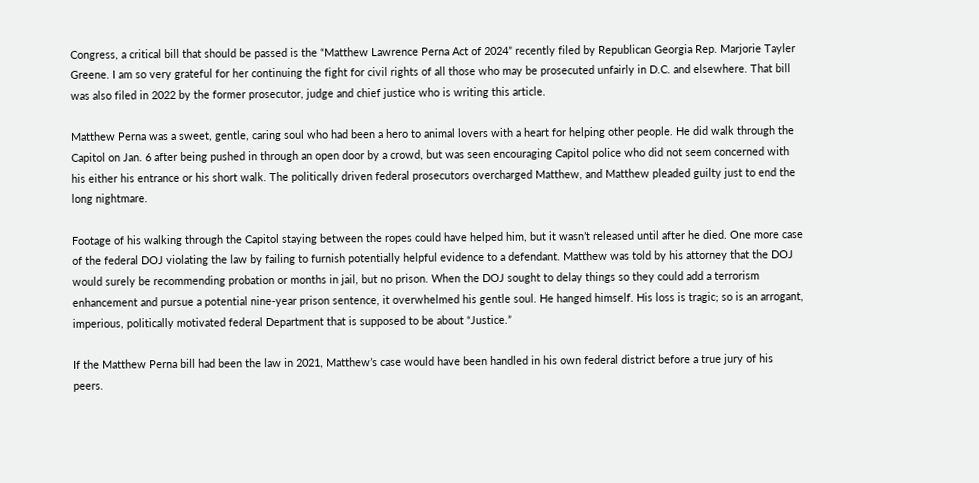Congress, a critical bill that should be passed is the “Matthew Lawrence Perna Act of 2024” recently filed by Republican Georgia Rep. Marjorie Tayler Greene. I am so very grateful for her continuing the fight for civil rights of all those who may be prosecuted unfairly in D.C. and elsewhere. That bill was also filed in 2022 by the former prosecutor, judge and chief justice who is writing this article.

Matthew Perna was a sweet, gentle, caring soul who had been a hero to animal lovers with a heart for helping other people. He did walk through the Capitol on Jan. 6 after being pushed in through an open door by a crowd, but was seen encouraging Capitol police who did not seem concerned with his either his entrance or his short walk. The politically driven federal prosecutors overcharged Matthew, and Matthew pleaded guilty just to end the long nightmare.

Footage of his walking through the Capitol staying between the ropes could have helped him, but it wasn’t released until after he died. One more case of the federal DOJ violating the law by failing to furnish potentially helpful evidence to a defendant. Matthew was told by his attorney that the DOJ would surely be recommending probation or months in jail, but no prison. When the DOJ sought to delay things so they could add a terrorism enhancement and pursue a potential nine-year prison sentence, it overwhelmed his gentle soul. He hanged himself. His loss is tragic; so is an arrogant, imperious, politically motivated federal Department that is supposed to be about “Justice.”

If the Matthew Perna bill had been the law in 2021, Matthew’s case would have been handled in his own federal district before a true jury of his peers.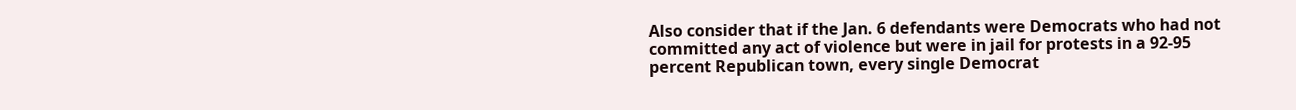Also consider that if the Jan. 6 defendants were Democrats who had not committed any act of violence but were in jail for protests in a 92-95 percent Republican town, every single Democrat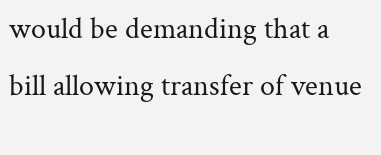would be demanding that a bill allowing transfer of venue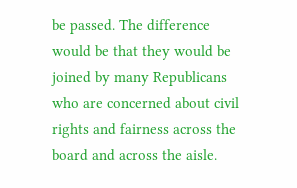be passed. The difference would be that they would be joined by many Republicans who are concerned about civil rights and fairness across the board and across the aisle.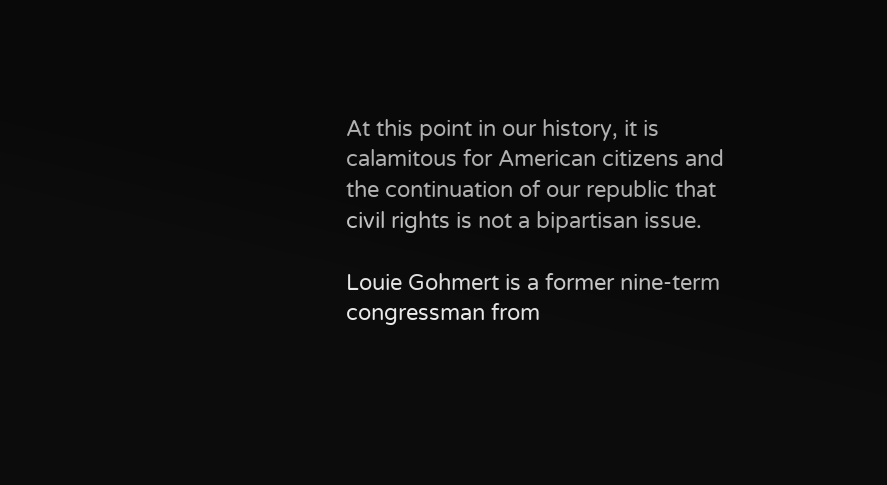At this point in our history, it is calamitous for American citizens and the continuation of our republic that civil rights is not a bipartisan issue.

Louie Gohmert is a former nine-term congressman from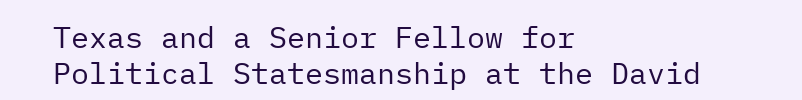Texas and a Senior Fellow for Political Statesmanship at the David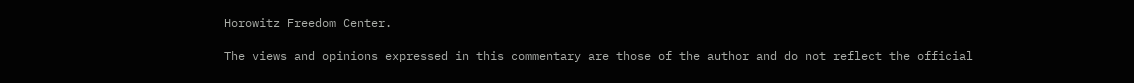Horowitz Freedom Center.

The views and opinions expressed in this commentary are those of the author and do not reflect the official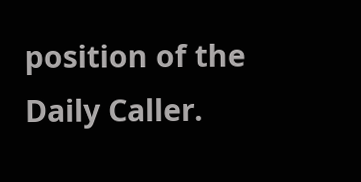position of the Daily Caller.